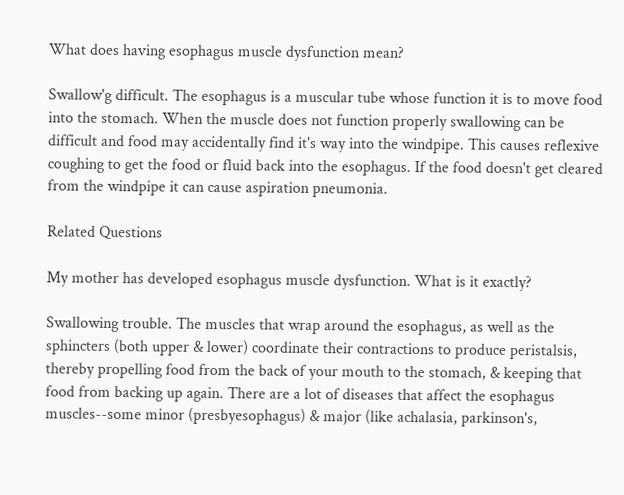What does having esophagus muscle dysfunction mean?

Swallow'g difficult. The esophagus is a muscular tube whose function it is to move food into the stomach. When the muscle does not function properly swallowing can be difficult and food may accidentally find it's way into the windpipe. This causes reflexive coughing to get the food or fluid back into the esophagus. If the food doesn't get cleared from the windpipe it can cause aspiration pneumonia.

Related Questions

My mother has developed esophagus muscle dysfunction. What is it exactly?

Swallowing trouble. The muscles that wrap around the esophagus, as well as the sphincters (both upper & lower) coordinate their contractions to produce peristalsis, thereby propelling food from the back of your mouth to the stomach, & keeping that food from backing up again. There are a lot of diseases that affect the esophagus muscles--some minor (presbyesophagus) & major (like achalasia, parkinson's,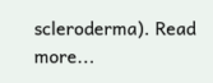scleroderma). Read more...